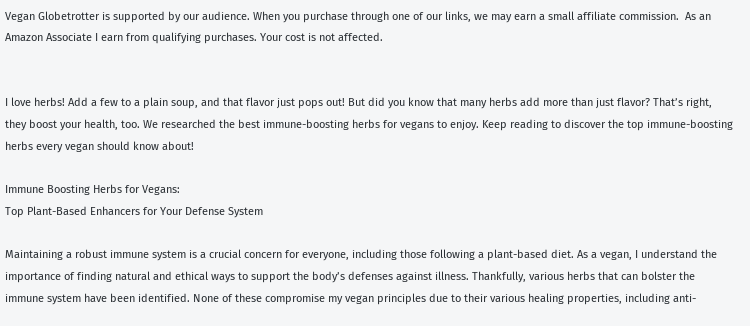Vegan Globetrotter is supported by our audience. When you purchase through one of our links, we may earn a small affiliate commission.  As an Amazon Associate I earn from qualifying purchases. Your cost is not affected.


I love herbs! Add a few to a plain soup, and that flavor just pops out! But did you know that many herbs add more than just flavor? That’s right, they boost your health, too. We researched the best immune-boosting herbs for vegans to enjoy. Keep reading to discover the top immune-boosting herbs every vegan should know about!

Immune Boosting Herbs for Vegans:
Top Plant-Based Enhancers for Your Defense System

Maintaining a robust immune system is a crucial concern for everyone, including those following a plant-based diet. As a vegan, I understand the importance of finding natural and ethical ways to support the body’s defenses against illness. Thankfully, various herbs that can bolster the immune system have been identified. None of these compromise my vegan principles due to their various healing properties, including anti-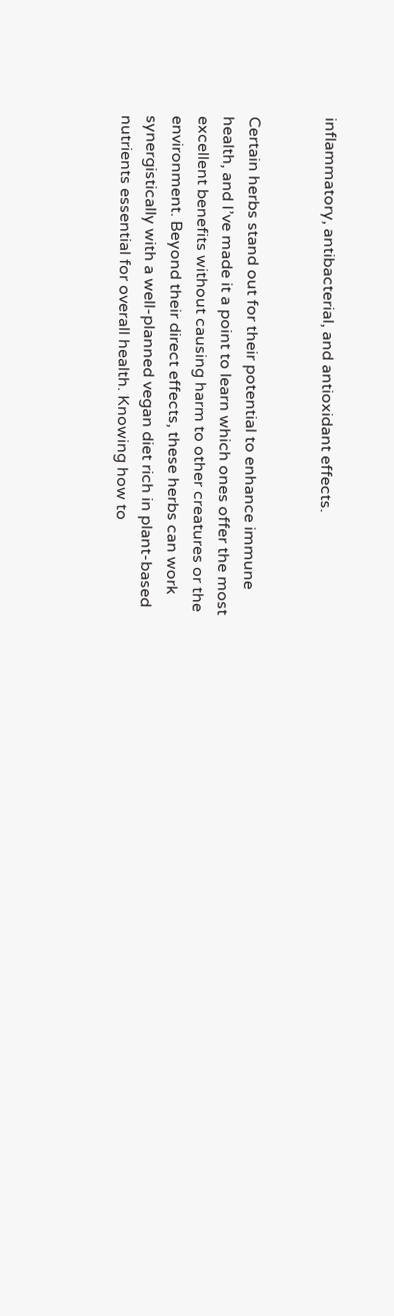inflammatory, antibacterial, and antioxidant effects.


Certain herbs stand out for their potential to enhance immune health, and I’ve made it a point to learn which ones offer the most excellent benefits without causing harm to other creatures or the environment. Beyond their direct effects, these herbs can work synergistically with a well-planned vegan diet rich in plant-based nutrients essential for overall health. Knowing how to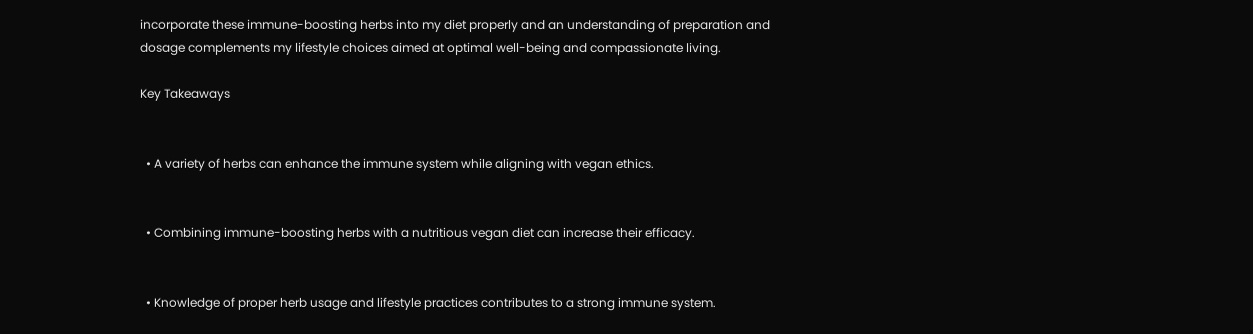incorporate these immune-boosting herbs into my diet properly and an understanding of preparation and dosage complements my lifestyle choices aimed at optimal well-being and compassionate living.

Key Takeaways


  • A variety of herbs can enhance the immune system while aligning with vegan ethics.


  • Combining immune-boosting herbs with a nutritious vegan diet can increase their efficacy.


  • Knowledge of proper herb usage and lifestyle practices contributes to a strong immune system.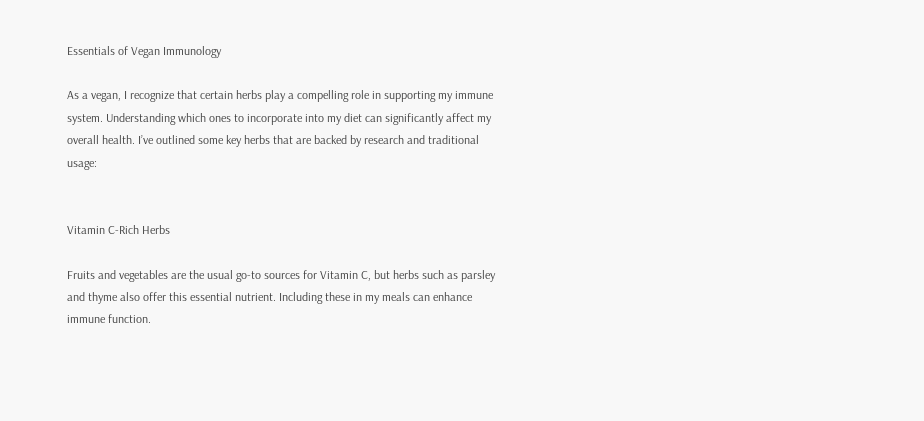Essentials of Vegan Immunology

As a vegan, I recognize that certain herbs play a compelling role in supporting my immune system. Understanding which ones to incorporate into my diet can significantly affect my overall health. I’ve outlined some key herbs that are backed by research and traditional usage:


Vitamin C-Rich Herbs

Fruits and vegetables are the usual go-to sources for Vitamin C, but herbs such as parsley and thyme also offer this essential nutrient. Including these in my meals can enhance immune function.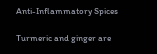Anti-Inflammatory Spices

Turmeric and ginger are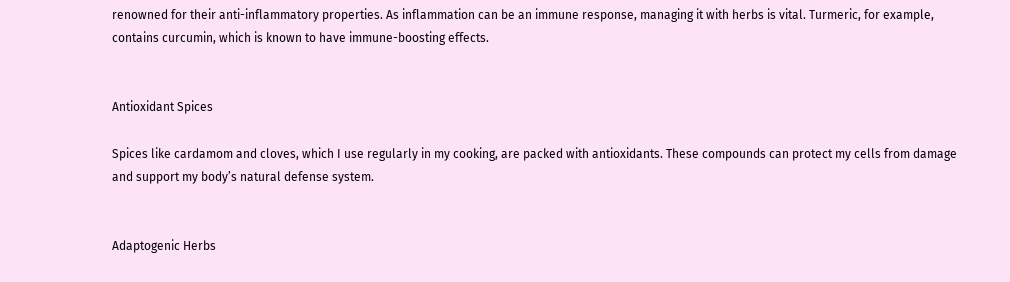renowned for their anti-inflammatory properties. As inflammation can be an immune response, managing it with herbs is vital. Turmeric, for example, contains curcumin, which is known to have immune-boosting effects.


Antioxidant Spices

Spices like cardamom and cloves, which I use regularly in my cooking, are packed with antioxidants. These compounds can protect my cells from damage and support my body’s natural defense system.


Adaptogenic Herbs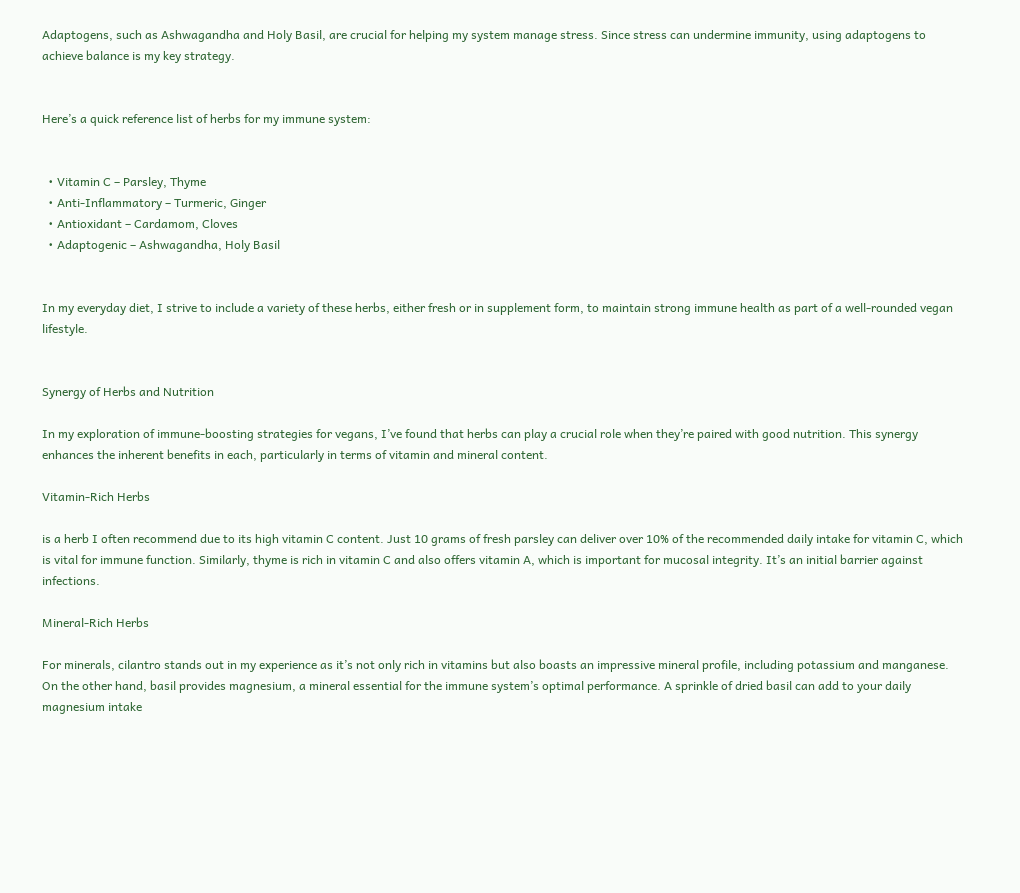Adaptogens, such as Ashwagandha and Holy Basil, are crucial for helping my system manage stress. Since stress can undermine immunity, using adaptogens to achieve balance is my key strategy.


Here’s a quick reference list of herbs for my immune system:


  • Vitamin C – Parsley, Thyme
  • Anti-Inflammatory – Turmeric, Ginger
  • Antioxidant – Cardamom, Cloves
  • Adaptogenic – Ashwagandha, Holy Basil


In my everyday diet, I strive to include a variety of these herbs, either fresh or in supplement form, to maintain strong immune health as part of a well-rounded vegan lifestyle.


Synergy of Herbs and Nutrition

In my exploration of immune-boosting strategies for vegans, I’ve found that herbs can play a crucial role when they’re paired with good nutrition. This synergy enhances the inherent benefits in each, particularly in terms of vitamin and mineral content.

Vitamin-Rich Herbs

is a herb I often recommend due to its high vitamin C content. Just 10 grams of fresh parsley can deliver over 10% of the recommended daily intake for vitamin C, which is vital for immune function. Similarly, thyme is rich in vitamin C and also offers vitamin A, which is important for mucosal integrity. It’s an initial barrier against infections.

Mineral-Rich Herbs

For minerals, cilantro stands out in my experience as it’s not only rich in vitamins but also boasts an impressive mineral profile, including potassium and manganese. On the other hand, basil provides magnesium, a mineral essential for the immune system’s optimal performance. A sprinkle of dried basil can add to your daily magnesium intake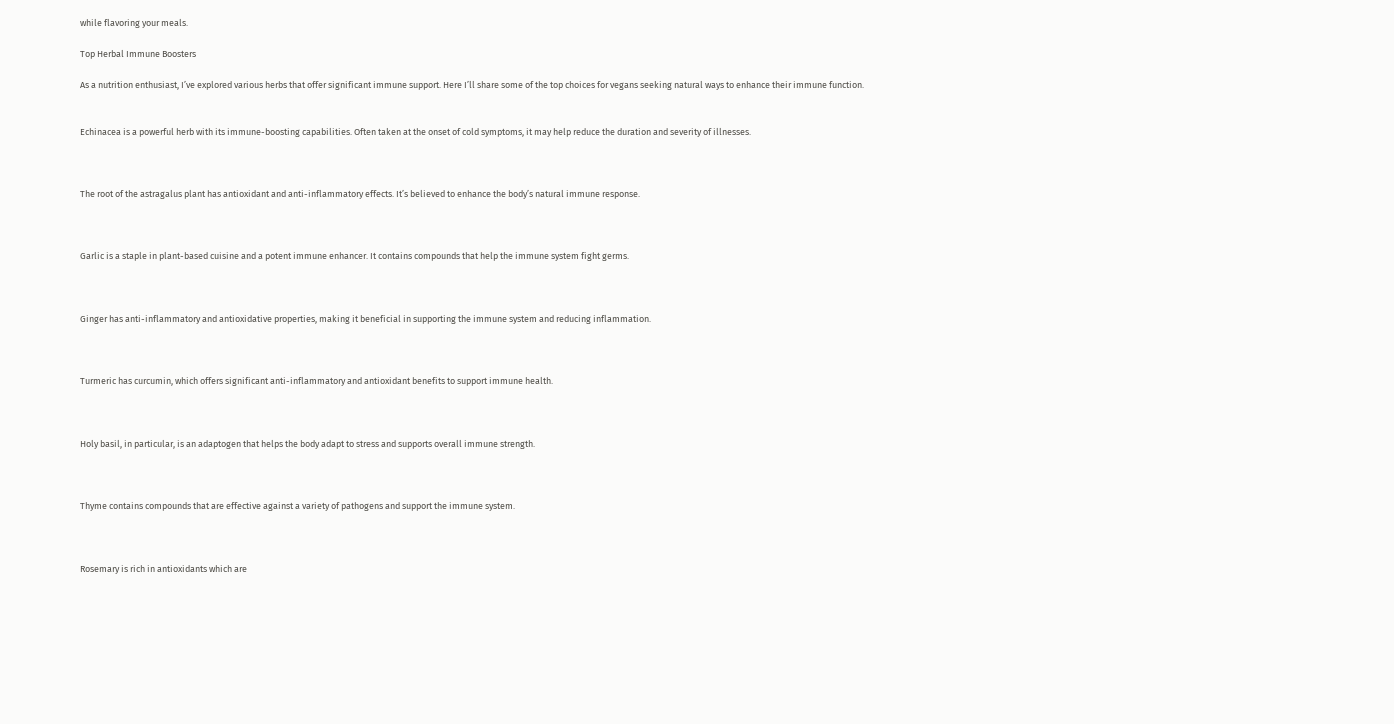while flavoring your meals.

Top Herbal Immune Boosters

As a nutrition enthusiast, I’ve explored various herbs that offer significant immune support. Here I’ll share some of the top choices for vegans seeking natural ways to enhance their immune function.


Echinacea is a powerful herb with its immune-boosting capabilities. Often taken at the onset of cold symptoms, it may help reduce the duration and severity of illnesses.



The root of the astragalus plant has antioxidant and anti-inflammatory effects. It’s believed to enhance the body’s natural immune response.



Garlic is a staple in plant-based cuisine and a potent immune enhancer. It contains compounds that help the immune system fight germs.



Ginger has anti-inflammatory and antioxidative properties, making it beneficial in supporting the immune system and reducing inflammation.



Turmeric has curcumin, which offers significant anti-inflammatory and antioxidant benefits to support immune health.



Holy basil, in particular, is an adaptogen that helps the body adapt to stress and supports overall immune strength.



Thyme contains compounds that are effective against a variety of pathogens and support the immune system.



Rosemary is rich in antioxidants which are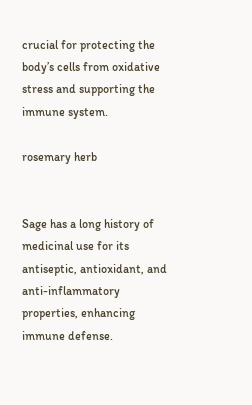crucial for protecting the body’s cells from oxidative stress and supporting the immune system.

rosemary herb


Sage has a long history of medicinal use for its antiseptic, antioxidant, and anti-inflammatory properties, enhancing immune defense.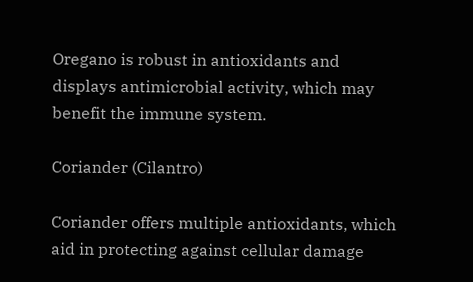Oregano is robust in antioxidants and displays antimicrobial activity, which may benefit the immune system.

Coriander (Cilantro)

Coriander offers multiple antioxidants, which aid in protecting against cellular damage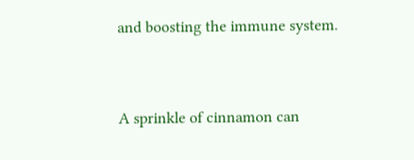and boosting the immune system.


A sprinkle of cinnamon can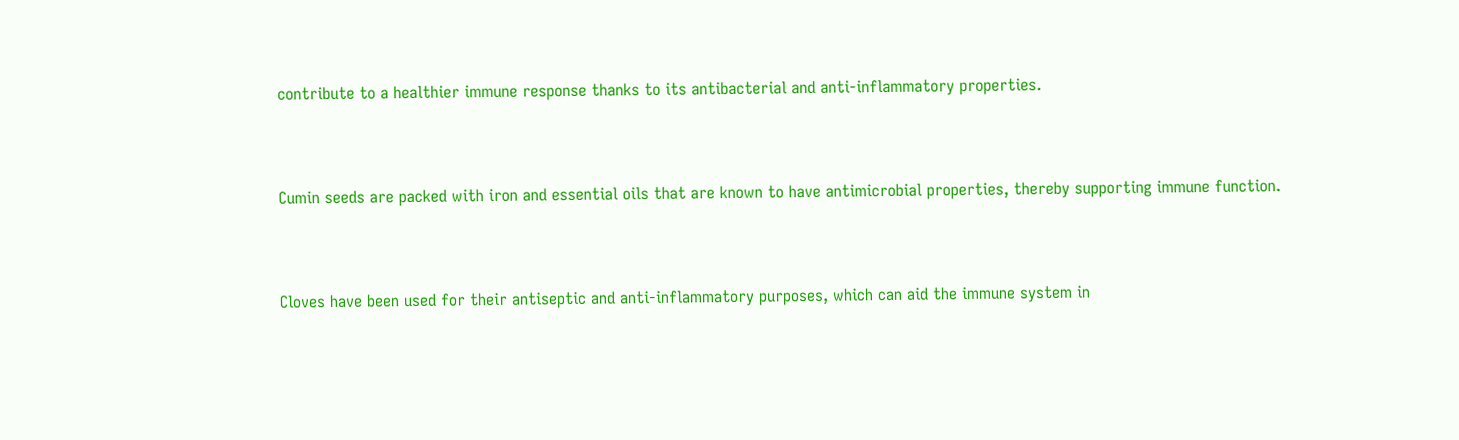contribute to a healthier immune response thanks to its antibacterial and anti-inflammatory properties.



Cumin seeds are packed with iron and essential oils that are known to have antimicrobial properties, thereby supporting immune function.



Cloves have been used for their antiseptic and anti-inflammatory purposes, which can aid the immune system in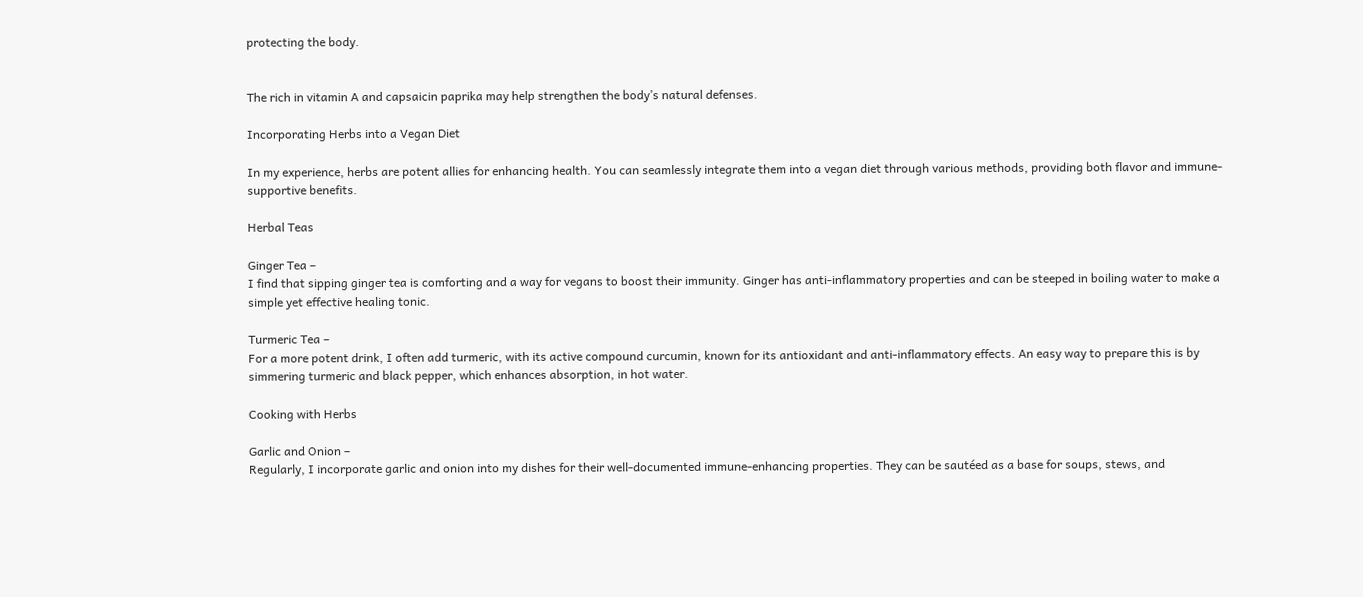protecting the body.


The rich in vitamin A and capsaicin paprika may help strengthen the body’s natural defenses.

Incorporating Herbs into a Vegan Diet

In my experience, herbs are potent allies for enhancing health. You can seamlessly integrate them into a vegan diet through various methods, providing both flavor and immune-supportive benefits.

Herbal Teas

Ginger Tea –
I find that sipping ginger tea is comforting and a way for vegans to boost their immunity. Ginger has anti-inflammatory properties and can be steeped in boiling water to make a simple yet effective healing tonic.

Turmeric Tea –
For a more potent drink, I often add turmeric, with its active compound curcumin, known for its antioxidant and anti-inflammatory effects. An easy way to prepare this is by simmering turmeric and black pepper, which enhances absorption, in hot water.

Cooking with Herbs

Garlic and Onion –
Regularly, I incorporate garlic and onion into my dishes for their well-documented immune-enhancing properties. They can be sautéed as a base for soups, stews, and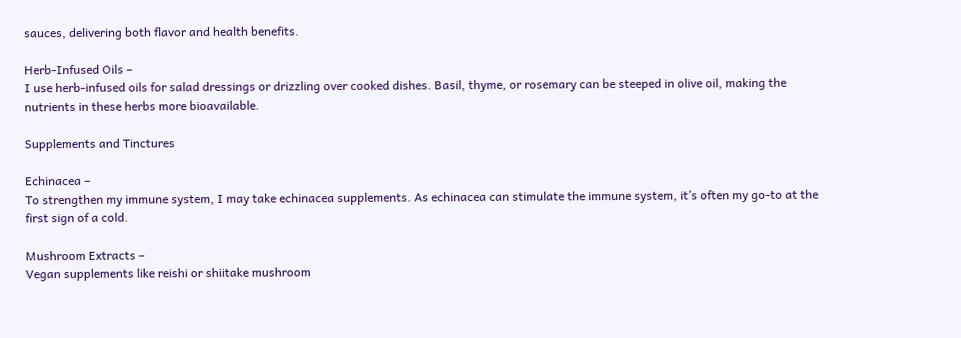sauces, delivering both flavor and health benefits.

Herb-Infused Oils –
I use herb-infused oils for salad dressings or drizzling over cooked dishes. Basil, thyme, or rosemary can be steeped in olive oil, making the nutrients in these herbs more bioavailable.

Supplements and Tinctures

Echinacea –
To strengthen my immune system, I may take echinacea supplements. As echinacea can stimulate the immune system, it’s often my go-to at the first sign of a cold.

Mushroom Extracts –
Vegan supplements like reishi or shiitake mushroom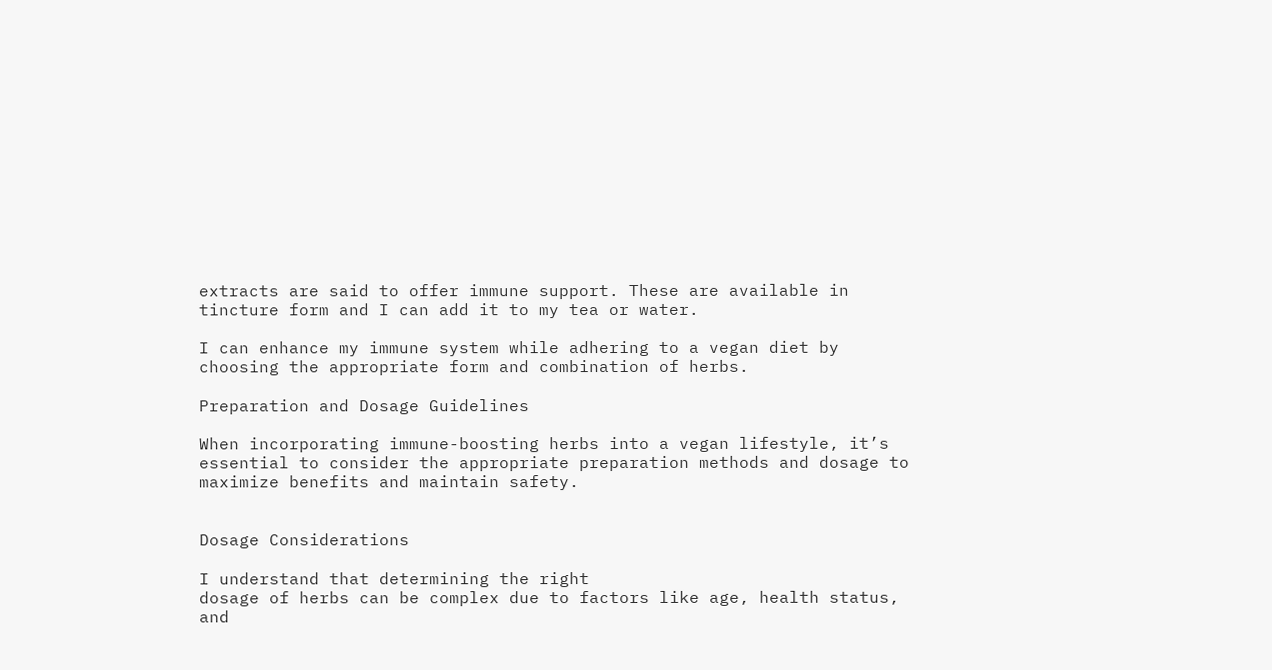extracts are said to offer immune support. These are available in tincture form and I can add it to my tea or water.

I can enhance my immune system while adhering to a vegan diet by choosing the appropriate form and combination of herbs.

Preparation and Dosage Guidelines

When incorporating immune-boosting herbs into a vegan lifestyle, it’s essential to consider the appropriate preparation methods and dosage to maximize benefits and maintain safety.


Dosage Considerations

I understand that determining the right
dosage of herbs can be complex due to factors like age, health status, and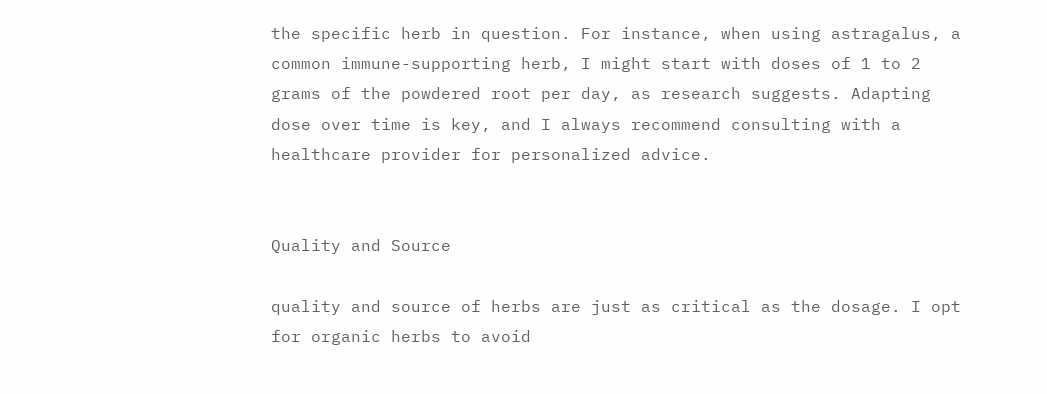the specific herb in question. For instance, when using astragalus, a common immune-supporting herb, I might start with doses of 1 to 2 grams of the powdered root per day, as research suggests. Adapting dose over time is key, and I always recommend consulting with a healthcare provider for personalized advice.


Quality and Source

quality and source of herbs are just as critical as the dosage. I opt for organic herbs to avoid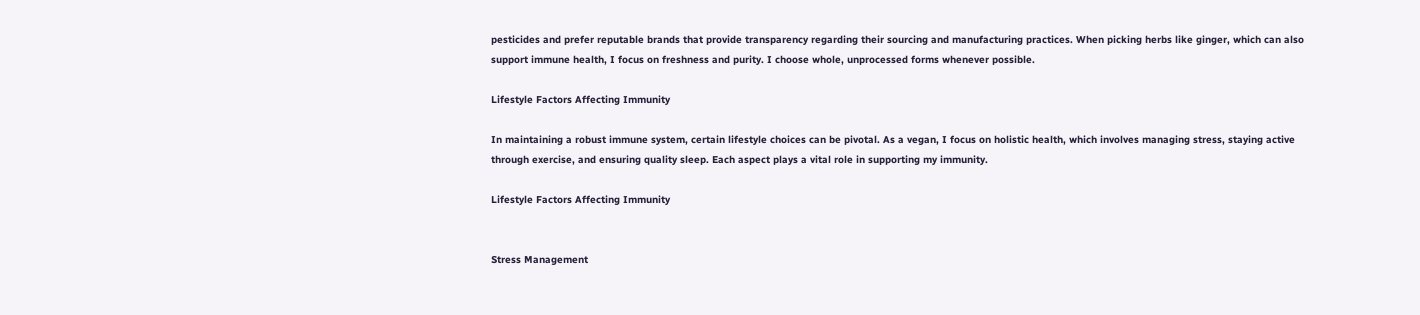pesticides and prefer reputable brands that provide transparency regarding their sourcing and manufacturing practices. When picking herbs like ginger, which can also support immune health, I focus on freshness and purity. I choose whole, unprocessed forms whenever possible.

Lifestyle Factors Affecting Immunity

In maintaining a robust immune system, certain lifestyle choices can be pivotal. As a vegan, I focus on holistic health, which involves managing stress, staying active through exercise, and ensuring quality sleep. Each aspect plays a vital role in supporting my immunity.

Lifestyle Factors Affecting Immunity


Stress Management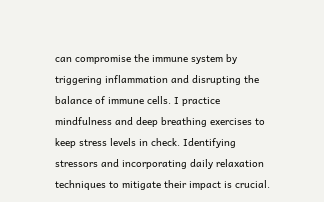can compromise the immune system by triggering inflammation and disrupting the balance of immune cells. I practice mindfulness and deep breathing exercises to keep stress levels in check. Identifying stressors and incorporating daily relaxation techniques to mitigate their impact is crucial.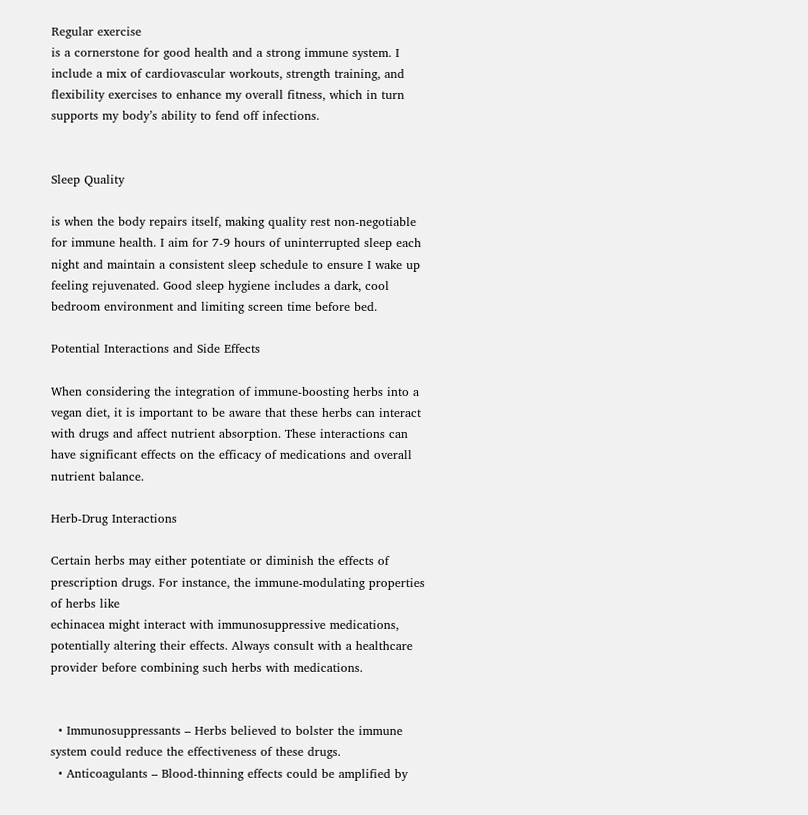Regular exercise
is a cornerstone for good health and a strong immune system. I include a mix of cardiovascular workouts, strength training, and flexibility exercises to enhance my overall fitness, which in turn supports my body’s ability to fend off infections.


Sleep Quality

is when the body repairs itself, making quality rest non-negotiable for immune health. I aim for 7-9 hours of uninterrupted sleep each night and maintain a consistent sleep schedule to ensure I wake up feeling rejuvenated. Good sleep hygiene includes a dark, cool bedroom environment and limiting screen time before bed.

Potential Interactions and Side Effects

When considering the integration of immune-boosting herbs into a vegan diet, it is important to be aware that these herbs can interact with drugs and affect nutrient absorption. These interactions can have significant effects on the efficacy of medications and overall nutrient balance.

Herb-Drug Interactions

Certain herbs may either potentiate or diminish the effects of prescription drugs. For instance, the immune-modulating properties of herbs like
echinacea might interact with immunosuppressive medications, potentially altering their effects. Always consult with a healthcare provider before combining such herbs with medications.


  • Immunosuppressants – Herbs believed to bolster the immune system could reduce the effectiveness of these drugs.
  • Anticoagulants – Blood-thinning effects could be amplified by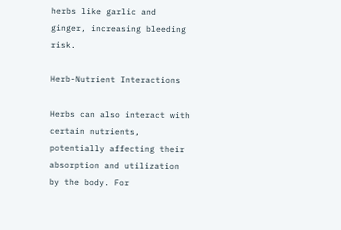herbs like garlic and ginger, increasing bleeding risk.

Herb-Nutrient Interactions

Herbs can also interact with certain nutrients, potentially affecting their absorption and utilization by the body. For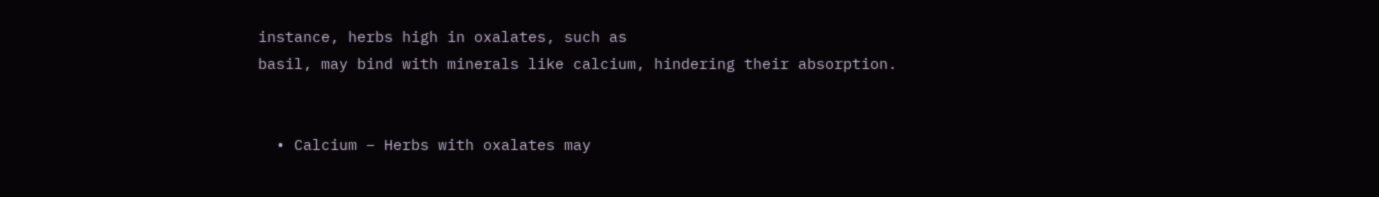instance, herbs high in oxalates, such as
basil, may bind with minerals like calcium, hindering their absorption.


  • Calcium – Herbs with oxalates may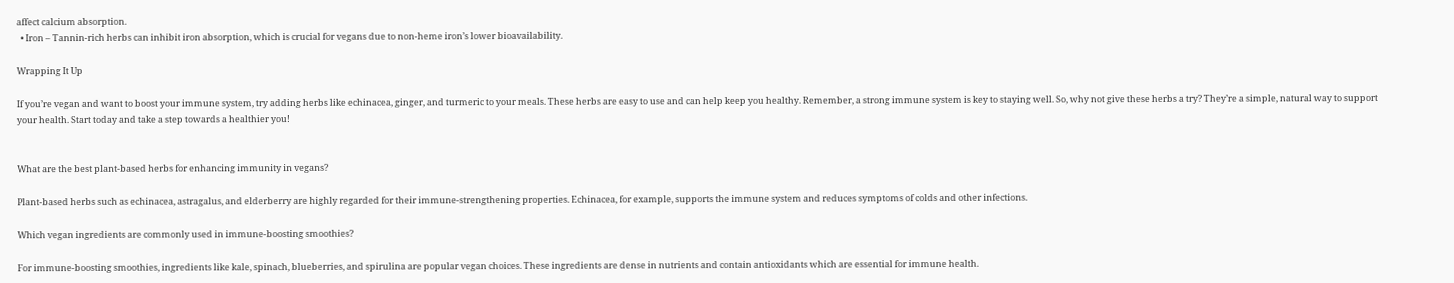affect calcium absorption.
  • Iron – Tannin-rich herbs can inhibit iron absorption, which is crucial for vegans due to non-heme iron’s lower bioavailability.

Wrapping It Up

If you’re vegan and want to boost your immune system, try adding herbs like echinacea, ginger, and turmeric to your meals. These herbs are easy to use and can help keep you healthy. Remember, a strong immune system is key to staying well. So, why not give these herbs a try? They’re a simple, natural way to support your health. Start today and take a step towards a healthier you!


What are the best plant-based herbs for enhancing immunity in vegans?

Plant-based herbs such as echinacea, astragalus, and elderberry are highly regarded for their immune-strengthening properties. Echinacea, for example, supports the immune system and reduces symptoms of colds and other infections.

Which vegan ingredients are commonly used in immune-boosting smoothies?

For immune-boosting smoothies, ingredients like kale, spinach, blueberries, and spirulina are popular vegan choices. These ingredients are dense in nutrients and contain antioxidants which are essential for immune health.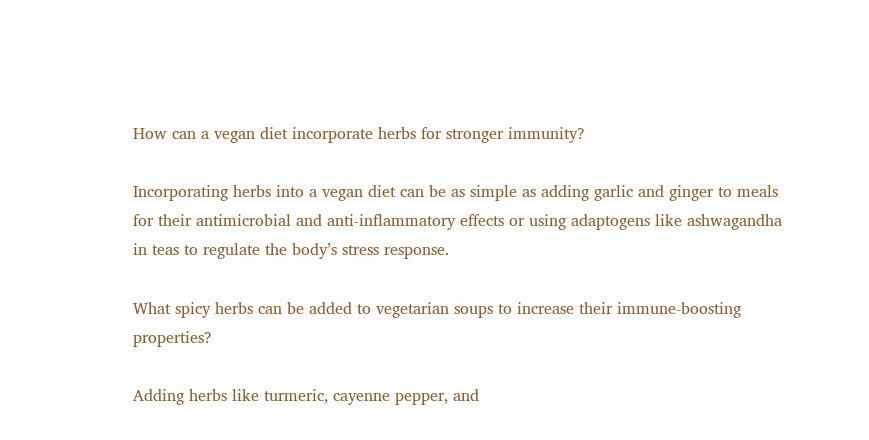How can a vegan diet incorporate herbs for stronger immunity?

Incorporating herbs into a vegan diet can be as simple as adding garlic and ginger to meals for their antimicrobial and anti-inflammatory effects or using adaptogens like ashwagandha in teas to regulate the body’s stress response.

What spicy herbs can be added to vegetarian soups to increase their immune-boosting properties?

Adding herbs like turmeric, cayenne pepper, and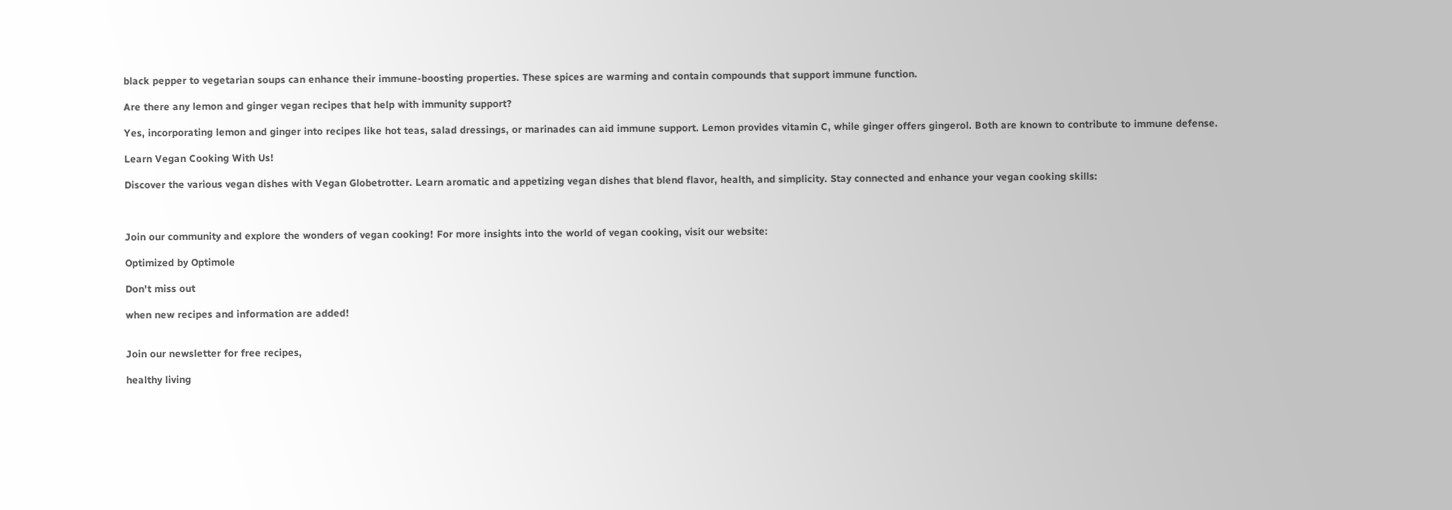black pepper to vegetarian soups can enhance their immune-boosting properties. These spices are warming and contain compounds that support immune function.

Are there any lemon and ginger vegan recipes that help with immunity support?

Yes, incorporating lemon and ginger into recipes like hot teas, salad dressings, or marinades can aid immune support. Lemon provides vitamin C, while ginger offers gingerol. Both are known to contribute to immune defense.

Learn Vegan Cooking With Us!

Discover the various vegan dishes with Vegan Globetrotter. Learn aromatic and appetizing vegan dishes that blend flavor, health, and simplicity. Stay connected and enhance your vegan cooking skills:



Join our community and explore the wonders of vegan cooking! For more insights into the world of vegan cooking, visit our website:

Optimized by Optimole

Don't miss out

when new recipes and information are added!


Join our newsletter for free recipes,

healthy living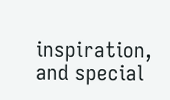inspiration, and special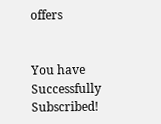offers


You have Successfully Subscribed!